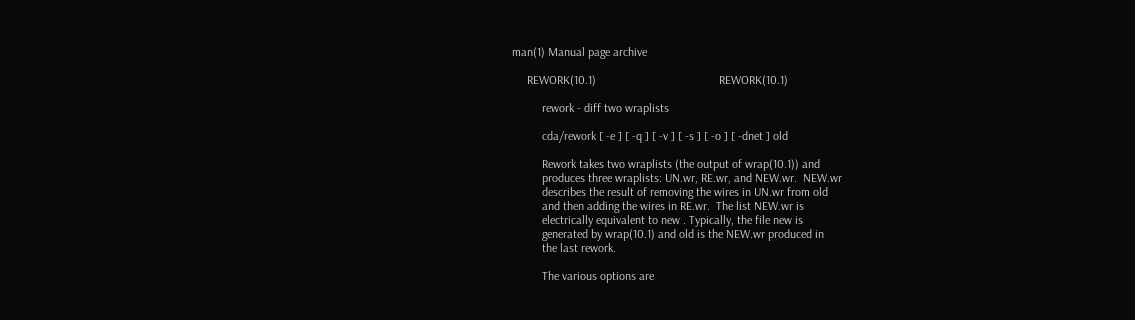man(1) Manual page archive

     REWORK(10.1)                                         REWORK(10.1)

          rework - diff two wraplists

          cda/rework [ -e ] [ -q ] [ -v ] [ -s ] [ -o ] [ -dnet ] old

          Rework takes two wraplists (the output of wrap(10.1)) and
          produces three wraplists: UN.wr, RE.wr, and NEW.wr.  NEW.wr
          describes the result of removing the wires in UN.wr from old
          and then adding the wires in RE.wr.  The list NEW.wr is
          electrically equivalent to new . Typically, the file new is
          generated by wrap(10.1) and old is the NEW.wr produced in
          the last rework.

          The various options are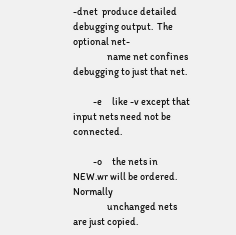-dnet  produce detailed debugging output.  The optional net-
                 name net confines debugging to just that net.

          -e     like -v except that input nets need not be connected.

          -o     the nets in NEW.wr will be ordered.  Normally
                 unchanged nets are just copied.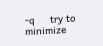-q     try to minimize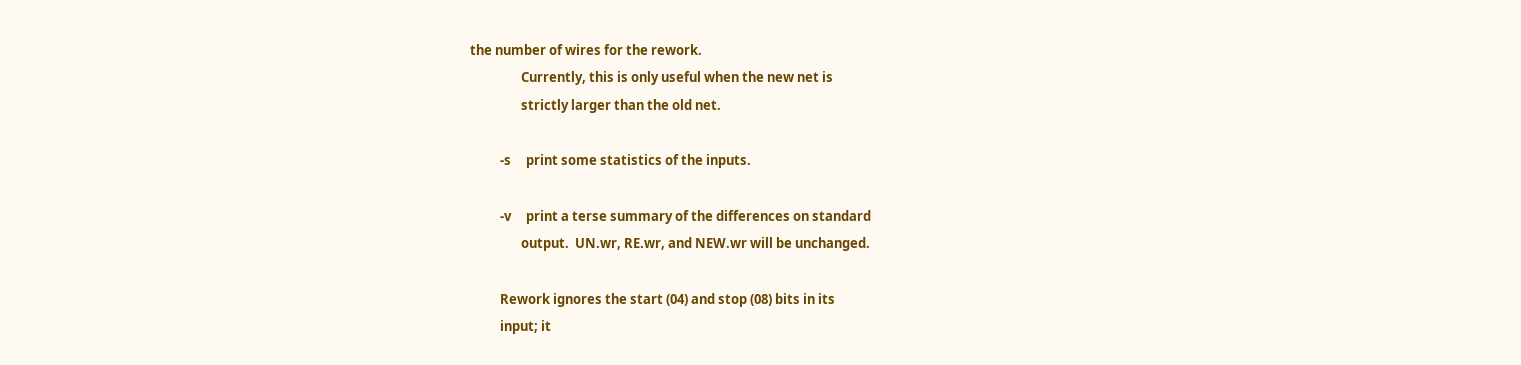the number of wires for the rework.
                 Currently, this is only useful when the new net is
                 strictly larger than the old net.

          -s     print some statistics of the inputs.

          -v     print a terse summary of the differences on standard
                 output.  UN.wr, RE.wr, and NEW.wr will be unchanged.

          Rework ignores the start (04) and stop (08) bits in its
          input; it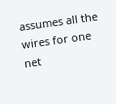assumes all the wires for one net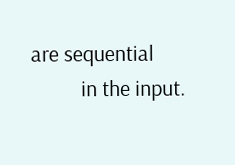are sequential
          in the input.